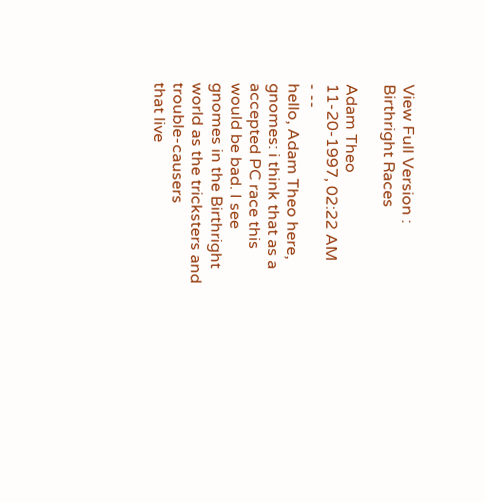View Full Version : Birthright Races

Adam Theo
11-20-1997, 02:22 AM
- --
hello, Adam Theo here,
gnomes: i think that as a accepted PC race this would be bad. I see
gnomes in the Birthright world as the tricksters and trouble-causers
that live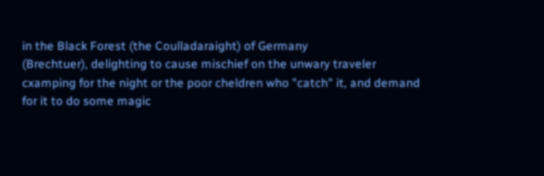in the Black Forest (the Coulladaraight) of Germany
(Brechtuer), delighting to cause mischief on the unwary traveler
cxamping for the night or the poor cheldren who "catch" it, and demand
for it to do some magic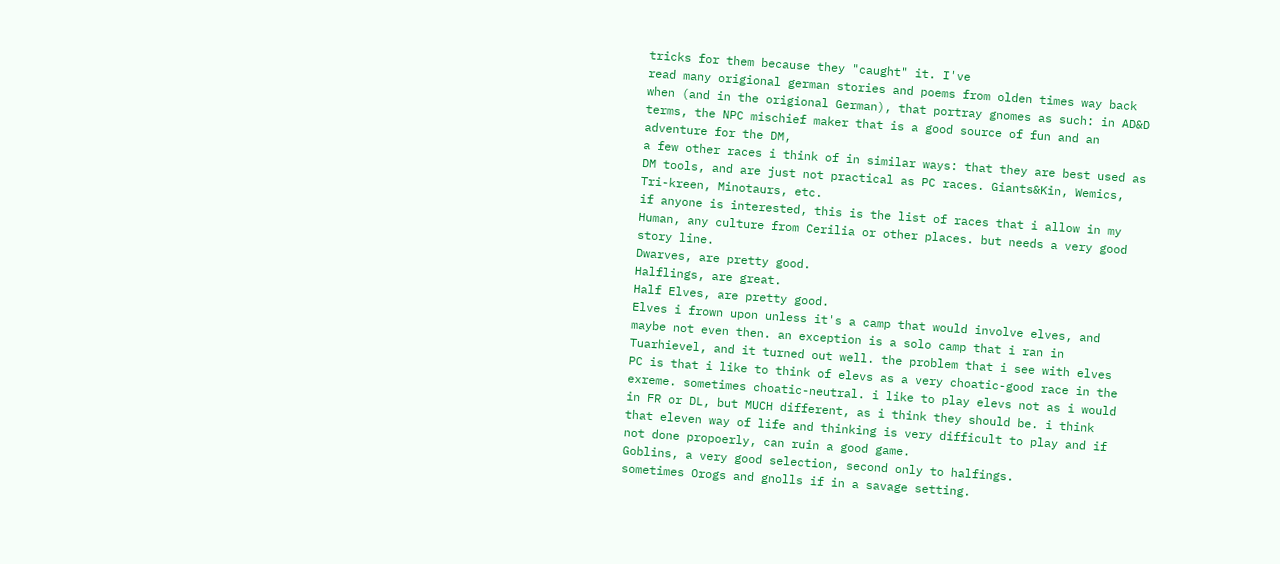tricks for them because they "caught" it. I've
read many origional german stories and poems from olden times way back
when (and in the origional German), that portray gnomes as such: in AD&D
terms, the NPC mischief maker that is a good source of fun and an
adventure for the DM,
a few other races i think of in similar ways: that they are best used as
DM tools, and are just not practical as PC races. Giants&Kin, Wemics,
Tri-kreen, Minotaurs, etc.
if anyone is interested, this is the list of races that i allow in my
Human, any culture from Cerilia or other places. but needs a very good
story line.
Dwarves, are pretty good.
Halflings, are great.
Half Elves, are pretty good.
Elves i frown upon unless it's a camp that would involve elves, and
maybe not even then. an exception is a solo camp that i ran in
Tuarhievel, and it turned out well. the problem that i see with elves
PC is that i like to think of elevs as a very choatic-good race in the
exreme. sometimes choatic-neutral. i like to play elevs not as i would
in FR or DL, but MUCH different, as i think they should be. i think
that eleven way of life and thinking is very difficult to play and if
not done propoerly, can ruin a good game.
Goblins, a very good selection, second only to halfings.
sometimes Orogs and gnolls if in a savage setting.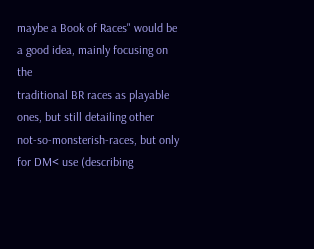maybe a Book of Races" would be a good idea, mainly focusing on the
traditional BR races as playable ones, but still detailing other
not-so-monsterish-races, but only for DM< use (describing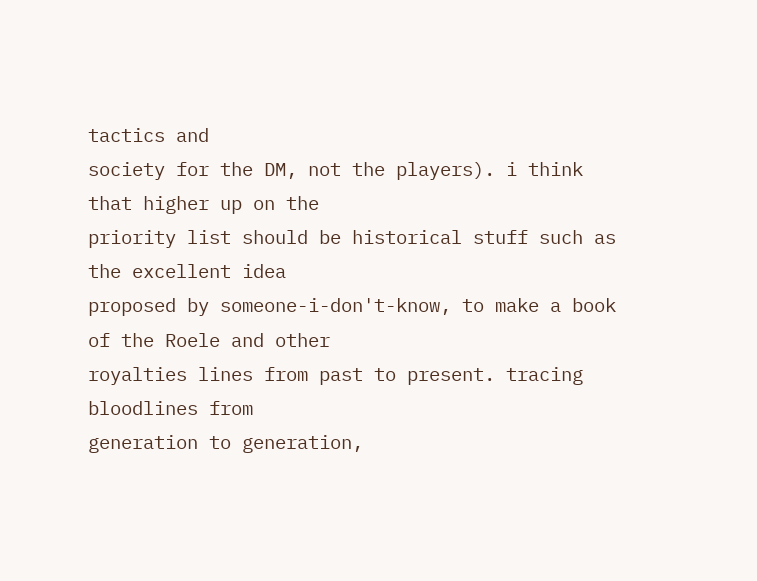tactics and
society for the DM, not the players). i think that higher up on the
priority list should be historical stuff such as the excellent idea
proposed by someone-i-don't-know, to make a book of the Roele and other
royalties lines from past to present. tracing bloodlines from
generation to generation,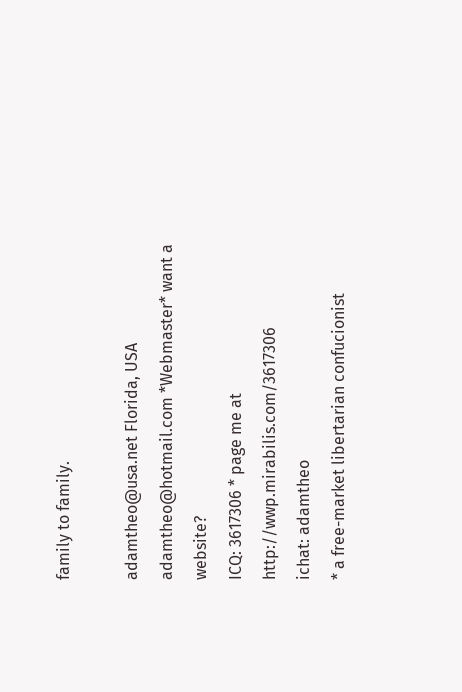family to family.

adamtheo@usa.net Florida, USA
adamtheo@hotmail.com *Webmaster* want a website?
ICQ: 3617306 * page me at http://wwp.mirabilis.com/3617306
ichat: adamtheo
* a free-market libertarian confucionist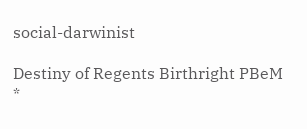social-darwinist

Destiny of Regents Birthright PBeM
*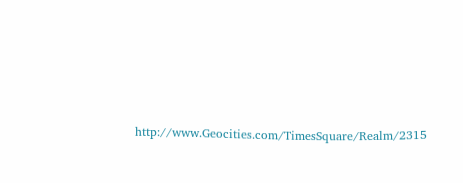http://www.Geocities.com/TimesSquare/Realm/2315